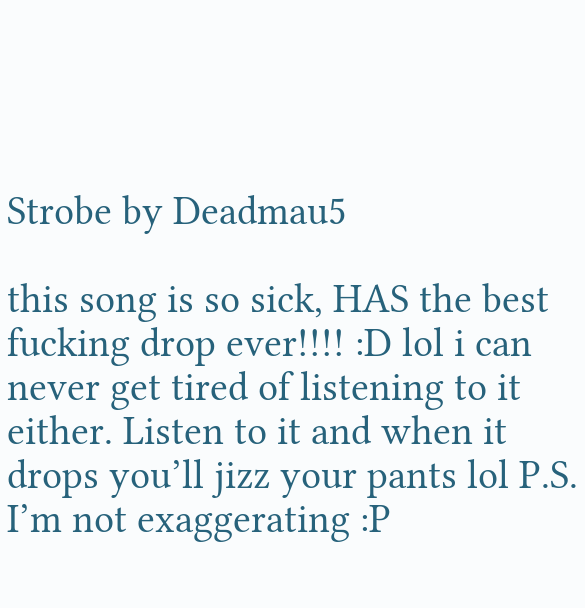Strobe by Deadmau5

this song is so sick, HAS the best fucking drop ever!!!! :D lol i can never get tired of listening to it either. Listen to it and when it drops you’ll jizz your pants lol P.S. I’m not exaggerating :P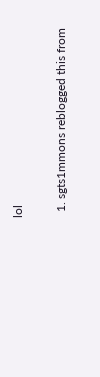lol

  1. sgts1mmons reblogged this from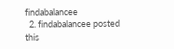findabalancee
  2. findabalancee posted this